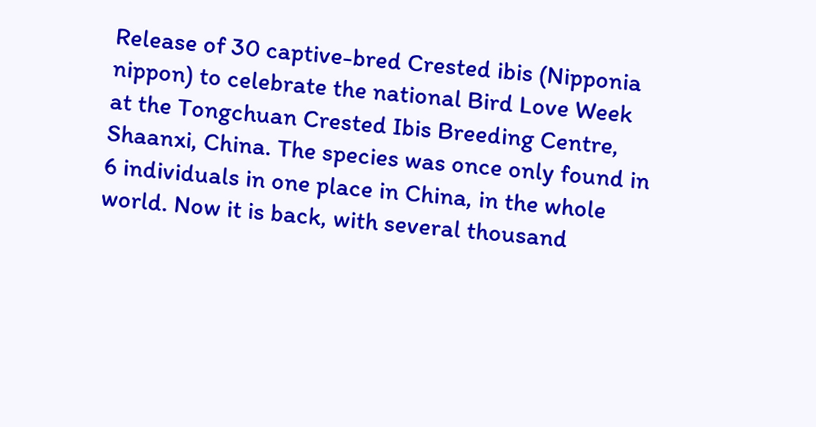Release of 30 captive-bred Crested ibis (Nipponia nippon) to celebrate the national Bird Love Week at the Tongchuan Crested Ibis Breeding Centre, Shaanxi, China. The species was once only found in 6 individuals in one place in China, in the whole world. Now it is back, with several thousand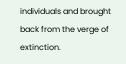individuals and brought back from the verge of extinction.